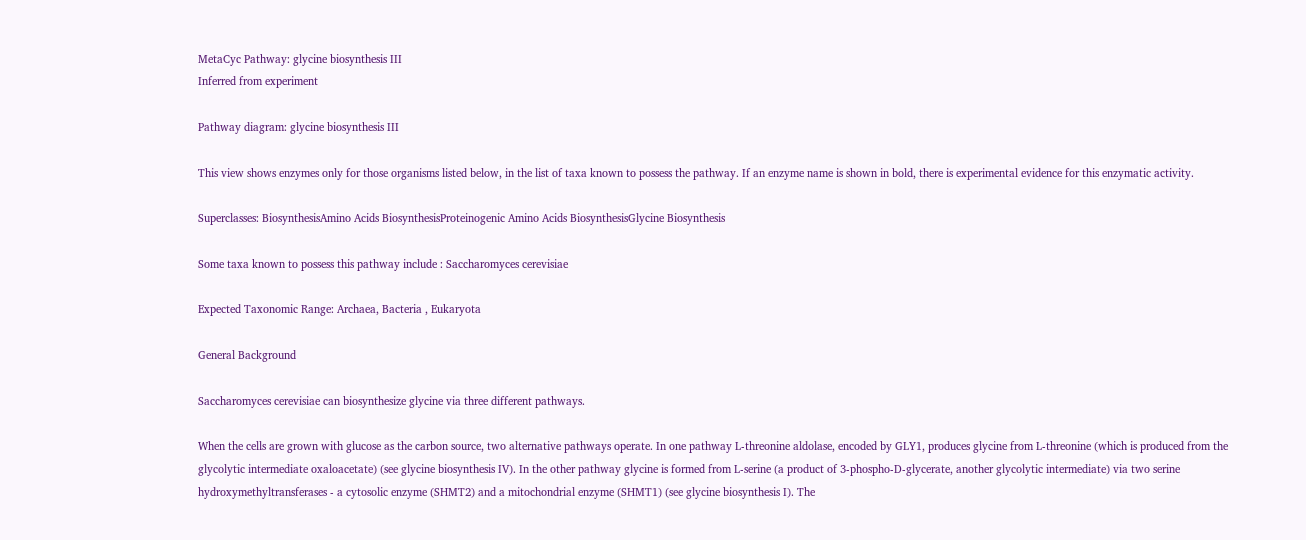MetaCyc Pathway: glycine biosynthesis III
Inferred from experiment

Pathway diagram: glycine biosynthesis III

This view shows enzymes only for those organisms listed below, in the list of taxa known to possess the pathway. If an enzyme name is shown in bold, there is experimental evidence for this enzymatic activity.

Superclasses: BiosynthesisAmino Acids BiosynthesisProteinogenic Amino Acids BiosynthesisGlycine Biosynthesis

Some taxa known to possess this pathway include : Saccharomyces cerevisiae

Expected Taxonomic Range: Archaea, Bacteria , Eukaryota

General Background

Saccharomyces cerevisiae can biosynthesize glycine via three different pathways.

When the cells are grown with glucose as the carbon source, two alternative pathways operate. In one pathway L-threonine aldolase, encoded by GLY1, produces glycine from L-threonine (which is produced from the glycolytic intermediate oxaloacetate) (see glycine biosynthesis IV). In the other pathway glycine is formed from L-serine (a product of 3-phospho-D-glycerate, another glycolytic intermediate) via two serine hydroxymethyltransferases - a cytosolic enzyme (SHMT2) and a mitochondrial enzyme (SHMT1) (see glycine biosynthesis I). The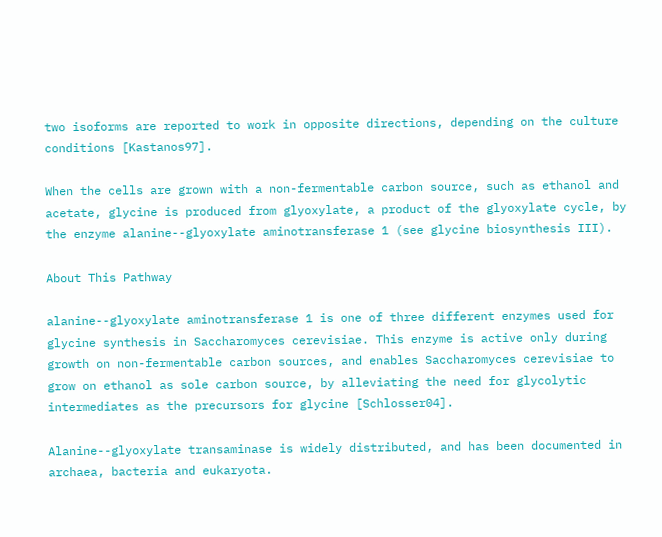two isoforms are reported to work in opposite directions, depending on the culture conditions [Kastanos97].

When the cells are grown with a non-fermentable carbon source, such as ethanol and acetate, glycine is produced from glyoxylate, a product of the glyoxylate cycle, by the enzyme alanine--glyoxylate aminotransferase 1 (see glycine biosynthesis III).

About This Pathway

alanine--glyoxylate aminotransferase 1 is one of three different enzymes used for glycine synthesis in Saccharomyces cerevisiae. This enzyme is active only during growth on non-fermentable carbon sources, and enables Saccharomyces cerevisiae to grow on ethanol as sole carbon source, by alleviating the need for glycolytic intermediates as the precursors for glycine [Schlosser04].

Alanine--glyoxylate transaminase is widely distributed, and has been documented in archaea, bacteria and eukaryota.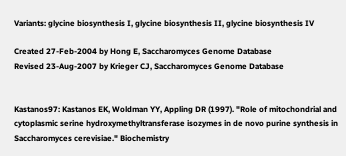Variants: glycine biosynthesis I, glycine biosynthesis II, glycine biosynthesis IV

Created 27-Feb-2004 by Hong E, Saccharomyces Genome Database
Revised 23-Aug-2007 by Krieger CJ, Saccharomyces Genome Database


Kastanos97: Kastanos EK, Woldman YY, Appling DR (1997). "Role of mitochondrial and cytoplasmic serine hydroxymethyltransferase isozymes in de novo purine synthesis in Saccharomyces cerevisiae." Biochemistry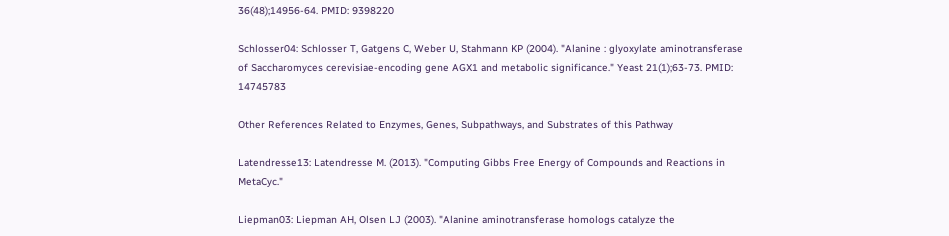36(48);14956-64. PMID: 9398220

Schlosser04: Schlosser T, Gatgens C, Weber U, Stahmann KP (2004). "Alanine : glyoxylate aminotransferase of Saccharomyces cerevisiae-encoding gene AGX1 and metabolic significance." Yeast 21(1);63-73. PMID: 14745783

Other References Related to Enzymes, Genes, Subpathways, and Substrates of this Pathway

Latendresse13: Latendresse M. (2013). "Computing Gibbs Free Energy of Compounds and Reactions in MetaCyc."

Liepman03: Liepman AH, Olsen LJ (2003). "Alanine aminotransferase homologs catalyze the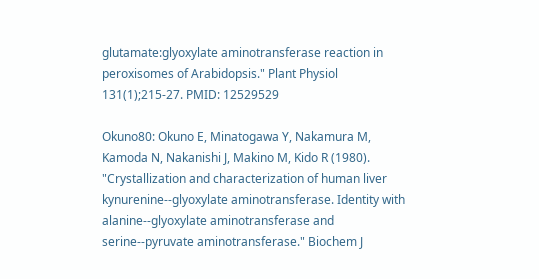glutamate:glyoxylate aminotransferase reaction in peroxisomes of Arabidopsis." Plant Physiol 131(1);215-27. PMID: 12529529

Okuno80: Okuno E, Minatogawa Y, Nakamura M, Kamoda N, Nakanishi J, Makino M, Kido R (1980). "Crystallization and characterization of human liver kynurenine--glyoxylate aminotransferase. Identity with alanine--glyoxylate aminotransferase and serine--pyruvate aminotransferase." Biochem J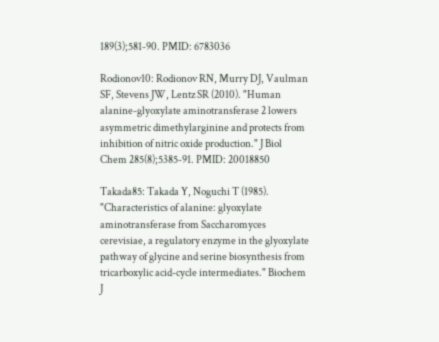189(3);581-90. PMID: 6783036

Rodionov10: Rodionov RN, Murry DJ, Vaulman SF, Stevens JW, Lentz SR (2010). "Human alanine-glyoxylate aminotransferase 2 lowers asymmetric dimethylarginine and protects from inhibition of nitric oxide production." J Biol Chem 285(8);5385-91. PMID: 20018850

Takada85: Takada Y, Noguchi T (1985). "Characteristics of alanine: glyoxylate aminotransferase from Saccharomyces cerevisiae, a regulatory enzyme in the glyoxylate pathway of glycine and serine biosynthesis from tricarboxylic acid-cycle intermediates." Biochem J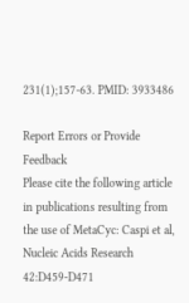231(1);157-63. PMID: 3933486

Report Errors or Provide Feedback
Please cite the following article in publications resulting from the use of MetaCyc: Caspi et al, Nucleic Acids Research 42:D459-D471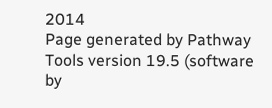2014
Page generated by Pathway Tools version 19.5 (software by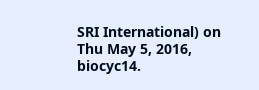SRI International) on Thu May 5, 2016, biocyc14.